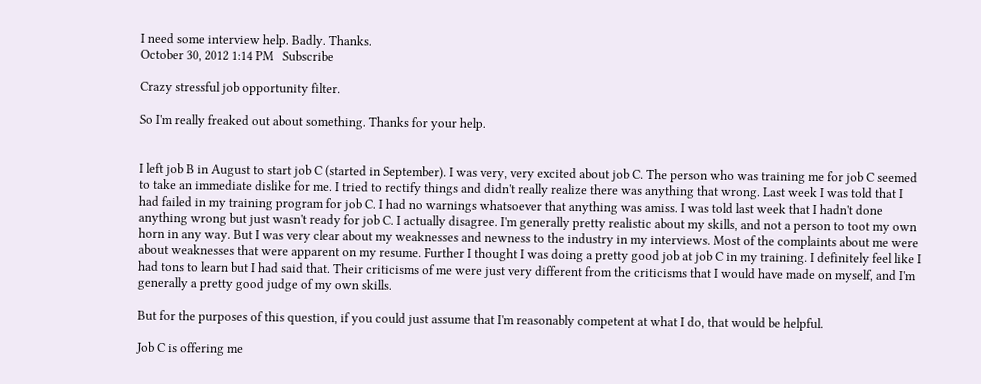I need some interview help. Badly. Thanks.
October 30, 2012 1:14 PM   Subscribe

Crazy stressful job opportunity filter.

So I'm really freaked out about something. Thanks for your help.


I left job B in August to start job C (started in September). I was very, very excited about job C. The person who was training me for job C seemed to take an immediate dislike for me. I tried to rectify things and didn't really realize there was anything that wrong. Last week I was told that I had failed in my training program for job C. I had no warnings whatsoever that anything was amiss. I was told last week that I hadn't done anything wrong but just wasn't ready for job C. I actually disagree. I'm generally pretty realistic about my skills, and not a person to toot my own horn in any way. But I was very clear about my weaknesses and newness to the industry in my interviews. Most of the complaints about me were about weaknesses that were apparent on my resume. Further I thought I was doing a pretty good job at job C in my training. I definitely feel like I had tons to learn but I had said that. Their criticisms of me were just very different from the criticisms that I would have made on myself, and I'm generally a pretty good judge of my own skills.

But for the purposes of this question, if you could just assume that I'm reasonably competent at what I do, that would be helpful.

Job C is offering me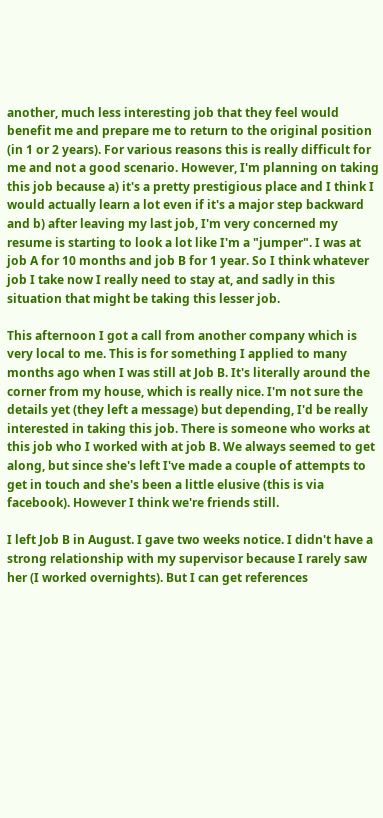another, much less interesting job that they feel would benefit me and prepare me to return to the original position (in 1 or 2 years). For various reasons this is really difficult for me and not a good scenario. However, I'm planning on taking this job because a) it's a pretty prestigious place and I think I would actually learn a lot even if it's a major step backward and b) after leaving my last job, I'm very concerned my resume is starting to look a lot like I'm a "jumper". I was at job A for 10 months and job B for 1 year. So I think whatever job I take now I really need to stay at, and sadly in this situation that might be taking this lesser job.

This afternoon I got a call from another company which is very local to me. This is for something I applied to many months ago when I was still at Job B. It's literally around the corner from my house, which is really nice. I'm not sure the details yet (they left a message) but depending, I'd be really interested in taking this job. There is someone who works at this job who I worked with at job B. We always seemed to get along, but since she's left I've made a couple of attempts to get in touch and she's been a little elusive (this is via facebook). However I think we're friends still.

I left Job B in August. I gave two weeks notice. I didn't have a strong relationship with my supervisor because I rarely saw her (I worked overnights). But I can get references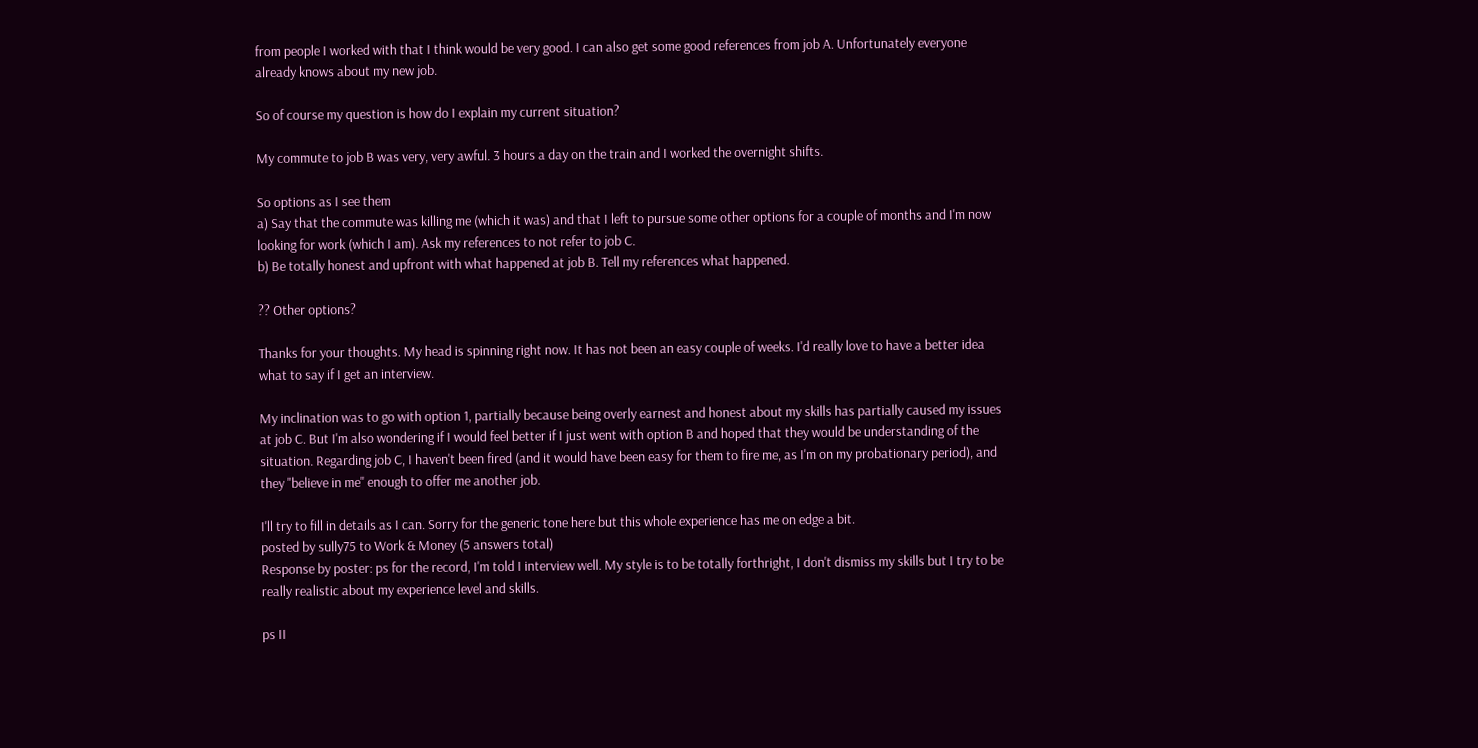from people I worked with that I think would be very good. I can also get some good references from job A. Unfortunately everyone already knows about my new job.

So of course my question is how do I explain my current situation?

My commute to job B was very, very awful. 3 hours a day on the train and I worked the overnight shifts.

So options as I see them
a) Say that the commute was killing me (which it was) and that I left to pursue some other options for a couple of months and I'm now looking for work (which I am). Ask my references to not refer to job C.
b) Be totally honest and upfront with what happened at job B. Tell my references what happened.

?? Other options?

Thanks for your thoughts. My head is spinning right now. It has not been an easy couple of weeks. I'd really love to have a better idea what to say if I get an interview.

My inclination was to go with option 1, partially because being overly earnest and honest about my skills has partially caused my issues at job C. But I'm also wondering if I would feel better if I just went with option B and hoped that they would be understanding of the situation. Regarding job C, I haven't been fired (and it would have been easy for them to fire me, as I'm on my probationary period), and they "believe in me" enough to offer me another job.

I'll try to fill in details as I can. Sorry for the generic tone here but this whole experience has me on edge a bit.
posted by sully75 to Work & Money (5 answers total)
Response by poster: ps for the record, I'm told I interview well. My style is to be totally forthright, I don't dismiss my skills but I try to be really realistic about my experience level and skills.

ps II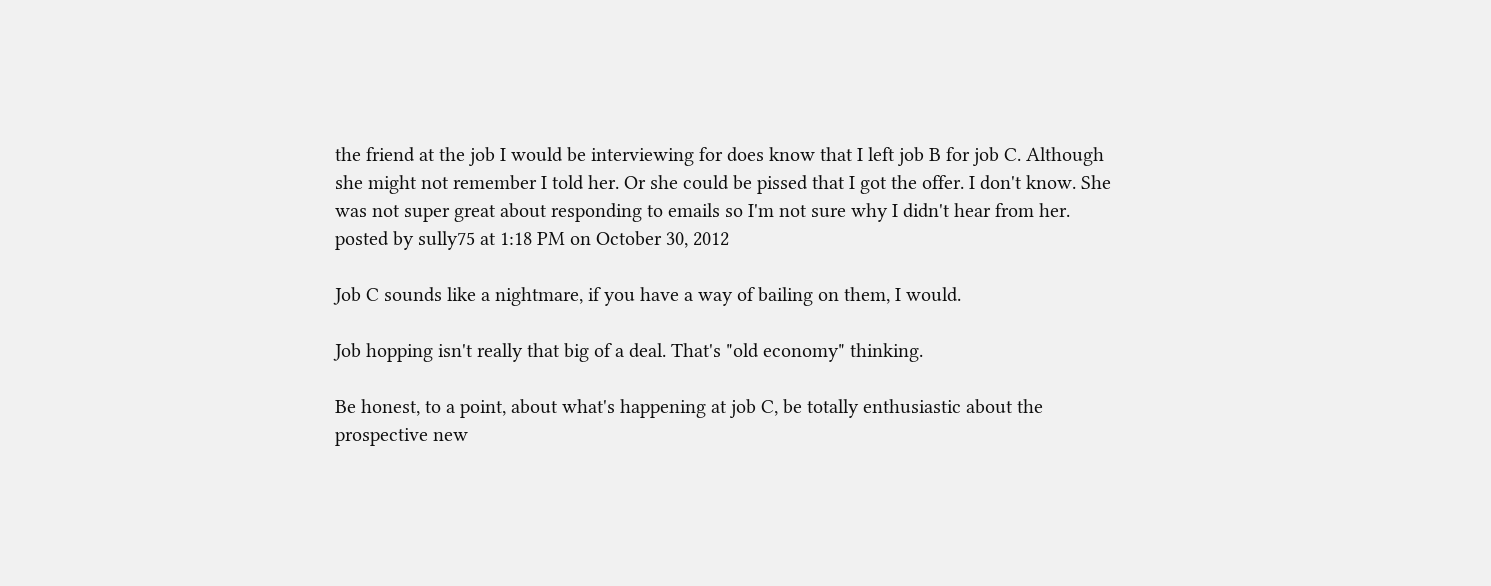the friend at the job I would be interviewing for does know that I left job B for job C. Although she might not remember I told her. Or she could be pissed that I got the offer. I don't know. She was not super great about responding to emails so I'm not sure why I didn't hear from her.
posted by sully75 at 1:18 PM on October 30, 2012

Job C sounds like a nightmare, if you have a way of bailing on them, I would.

Job hopping isn't really that big of a deal. That's "old economy" thinking.

Be honest, to a point, about what's happening at job C, be totally enthusiastic about the prospective new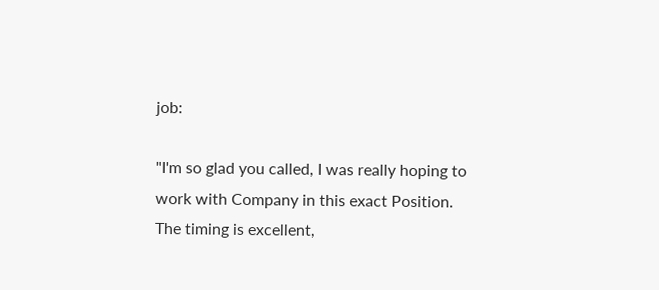job:

"I'm so glad you called, I was really hoping to work with Company in this exact Position. The timing is excellent,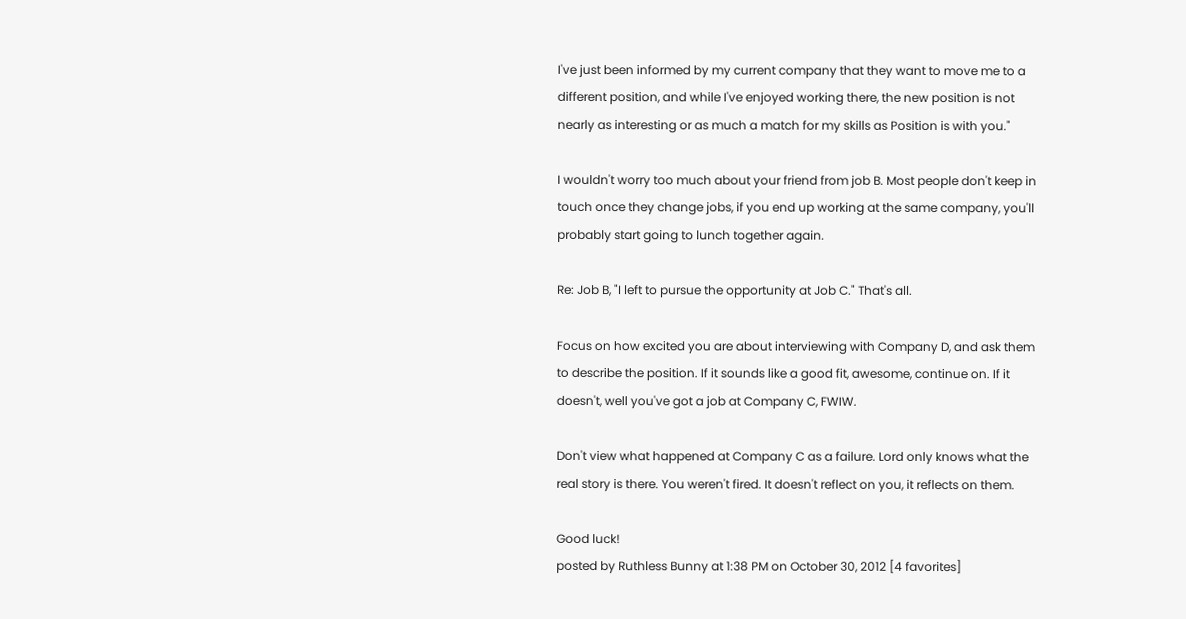I've just been informed by my current company that they want to move me to a different position, and while I've enjoyed working there, the new position is not nearly as interesting or as much a match for my skills as Position is with you."

I wouldn't worry too much about your friend from job B. Most people don't keep in touch once they change jobs, if you end up working at the same company, you'll probably start going to lunch together again.

Re: Job B, "I left to pursue the opportunity at Job C." That's all.

Focus on how excited you are about interviewing with Company D, and ask them to describe the position. If it sounds like a good fit, awesome, continue on. If it doesn't, well you've got a job at Company C, FWIW.

Don't view what happened at Company C as a failure. Lord only knows what the real story is there. You weren't fired. It doesn't reflect on you, it reflects on them.

Good luck!
posted by Ruthless Bunny at 1:38 PM on October 30, 2012 [4 favorites]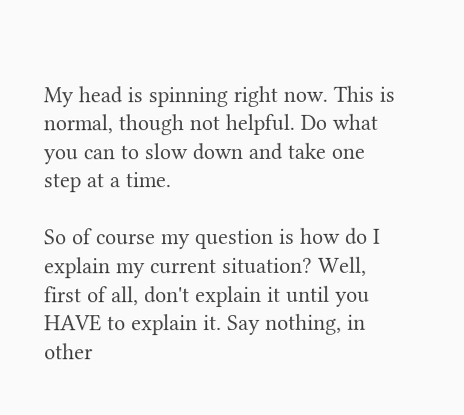My head is spinning right now. This is normal, though not helpful. Do what you can to slow down and take one step at a time.

So of course my question is how do I explain my current situation? Well, first of all, don't explain it until you HAVE to explain it. Say nothing, in other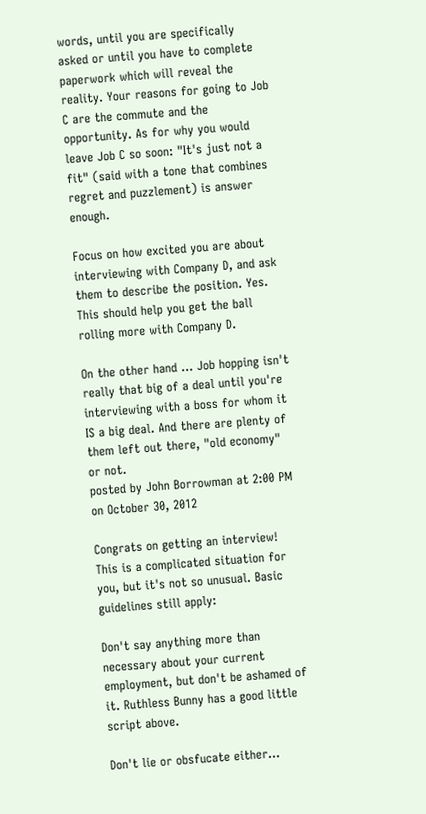words, until you are specifically asked or until you have to complete paperwork which will reveal the reality. Your reasons for going to Job C are the commute and the opportunity. As for why you would leave Job C so soon: "It's just not a fit" (said with a tone that combines regret and puzzlement) is answer enough.

Focus on how excited you are about interviewing with Company D, and ask them to describe the position. Yes. This should help you get the ball rolling more with Company D.

On the other hand ... Job hopping isn't really that big of a deal until you're interviewing with a boss for whom it IS a big deal. And there are plenty of them left out there, "old economy" or not.
posted by John Borrowman at 2:00 PM on October 30, 2012

Congrats on getting an interview! This is a complicated situation for you, but it's not so unusual. Basic guidelines still apply:

Don't say anything more than necessary about your current employment, but don't be ashamed of it. Ruthless Bunny has a good little script above.

Don't lie or obsfucate either...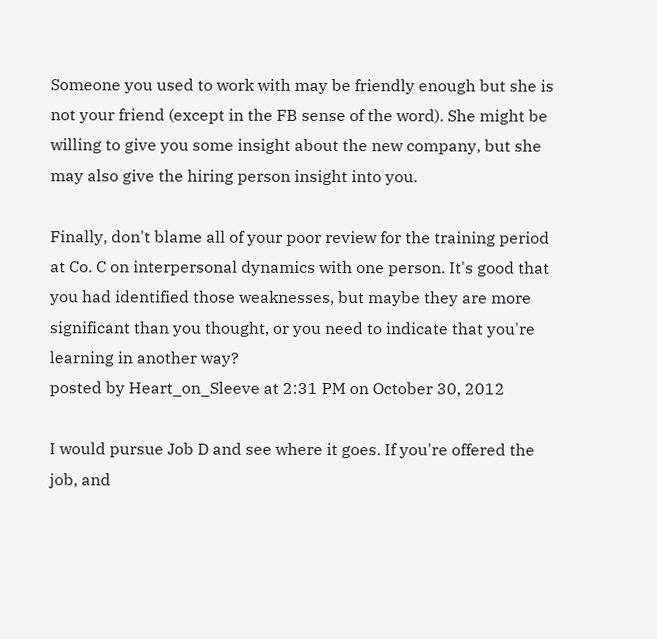Someone you used to work with may be friendly enough but she is not your friend (except in the FB sense of the word). She might be willing to give you some insight about the new company, but she may also give the hiring person insight into you.

Finally, don't blame all of your poor review for the training period at Co. C on interpersonal dynamics with one person. It's good that you had identified those weaknesses, but maybe they are more significant than you thought, or you need to indicate that you're learning in another way?
posted by Heart_on_Sleeve at 2:31 PM on October 30, 2012

I would pursue Job D and see where it goes. If you're offered the job, and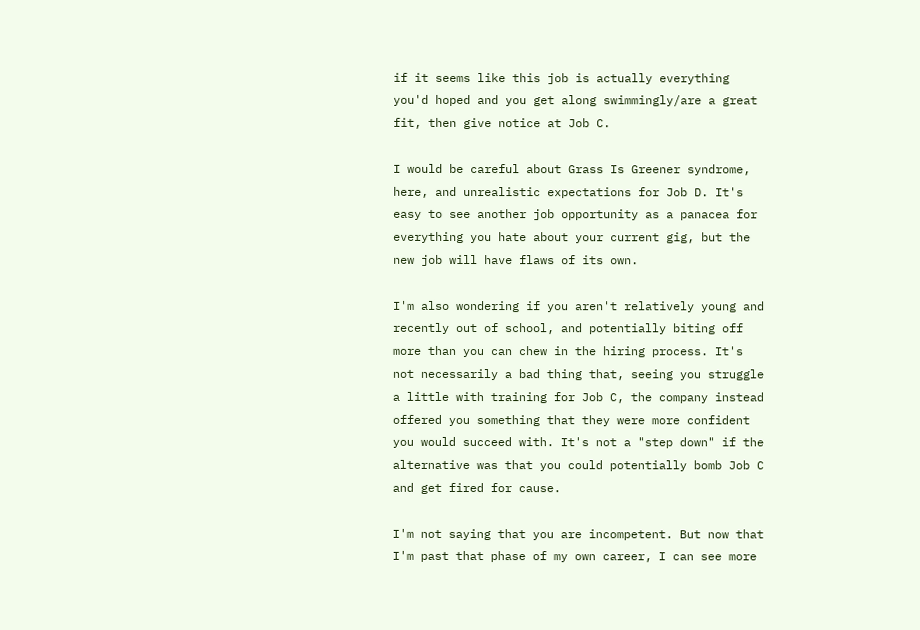if it seems like this job is actually everything you'd hoped and you get along swimmingly/are a great fit, then give notice at Job C.

I would be careful about Grass Is Greener syndrome, here, and unrealistic expectations for Job D. It's easy to see another job opportunity as a panacea for everything you hate about your current gig, but the new job will have flaws of its own.

I'm also wondering if you aren't relatively young and recently out of school, and potentially biting off more than you can chew in the hiring process. It's not necessarily a bad thing that, seeing you struggle a little with training for Job C, the company instead offered you something that they were more confident you would succeed with. It's not a "step down" if the alternative was that you could potentially bomb Job C and get fired for cause.

I'm not saying that you are incompetent. But now that I'm past that phase of my own career, I can see more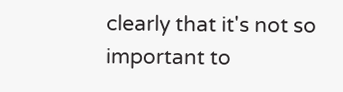clearly that it's not so important to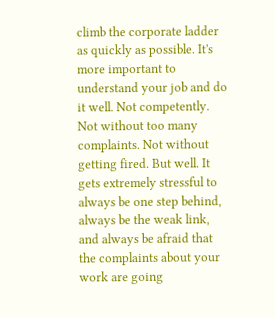climb the corporate ladder as quickly as possible. It's more important to understand your job and do it well. Not competently. Not without too many complaints. Not without getting fired. But well. It gets extremely stressful to always be one step behind, always be the weak link, and always be afraid that the complaints about your work are going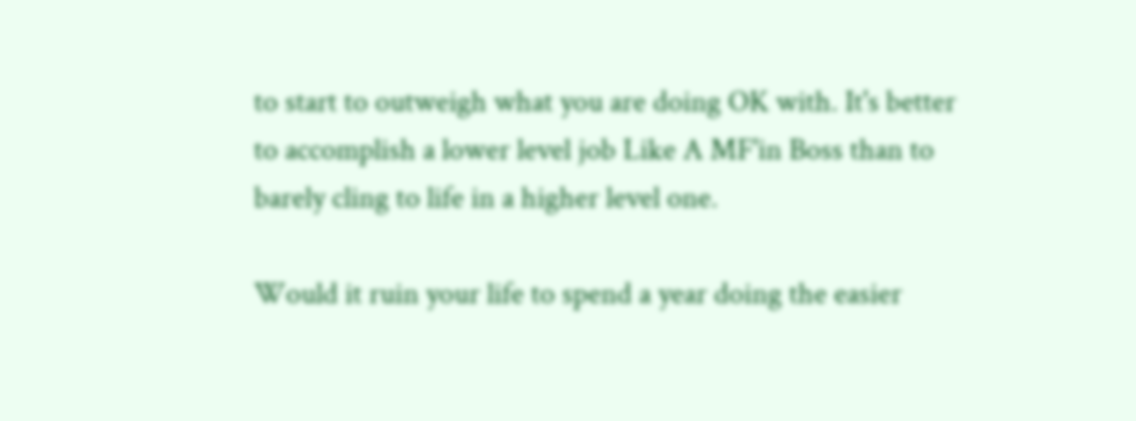to start to outweigh what you are doing OK with. It's better to accomplish a lower level job Like A MF'in Boss than to barely cling to life in a higher level one.

Would it ruin your life to spend a year doing the easier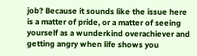job? Because it sounds like the issue here is a matter of pride, or a matter of seeing yourself as a wunderkind overachiever and getting angry when life shows you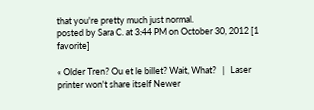that you're pretty much just normal.
posted by Sara C. at 3:44 PM on October 30, 2012 [1 favorite]

« Older Tren? Ou et le billet? Wait, What?   |   Laser printer won't share itself Newer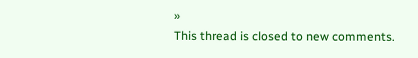»
This thread is closed to new comments.